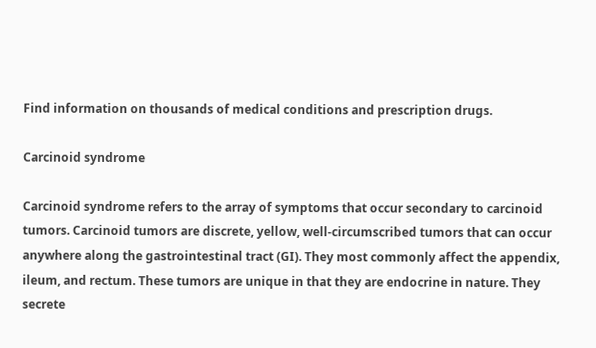Find information on thousands of medical conditions and prescription drugs.

Carcinoid syndrome

Carcinoid syndrome refers to the array of symptoms that occur secondary to carcinoid tumors. Carcinoid tumors are discrete, yellow, well-circumscribed tumors that can occur anywhere along the gastrointestinal tract (GI). They most commonly affect the appendix, ileum, and rectum. These tumors are unique in that they are endocrine in nature. They secrete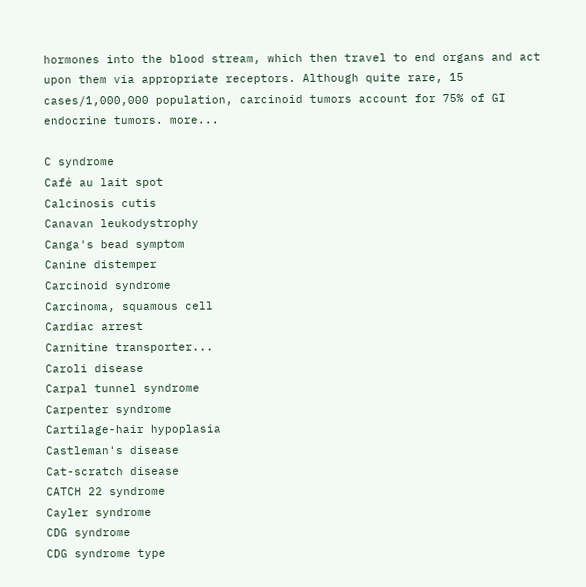hormones into the blood stream, which then travel to end organs and act upon them via appropriate receptors. Although quite rare, 15 cases/1,000,000 population, carcinoid tumors account for 75% of GI endocrine tumors. more...

C syndrome
Café au lait spot
Calcinosis cutis
Canavan leukodystrophy
Canga's bead symptom
Canine distemper
Carcinoid syndrome
Carcinoma, squamous cell
Cardiac arrest
Carnitine transporter...
Caroli disease
Carpal tunnel syndrome
Carpenter syndrome
Cartilage-hair hypoplasia
Castleman's disease
Cat-scratch disease
CATCH 22 syndrome
Cayler syndrome
CDG syndrome
CDG syndrome type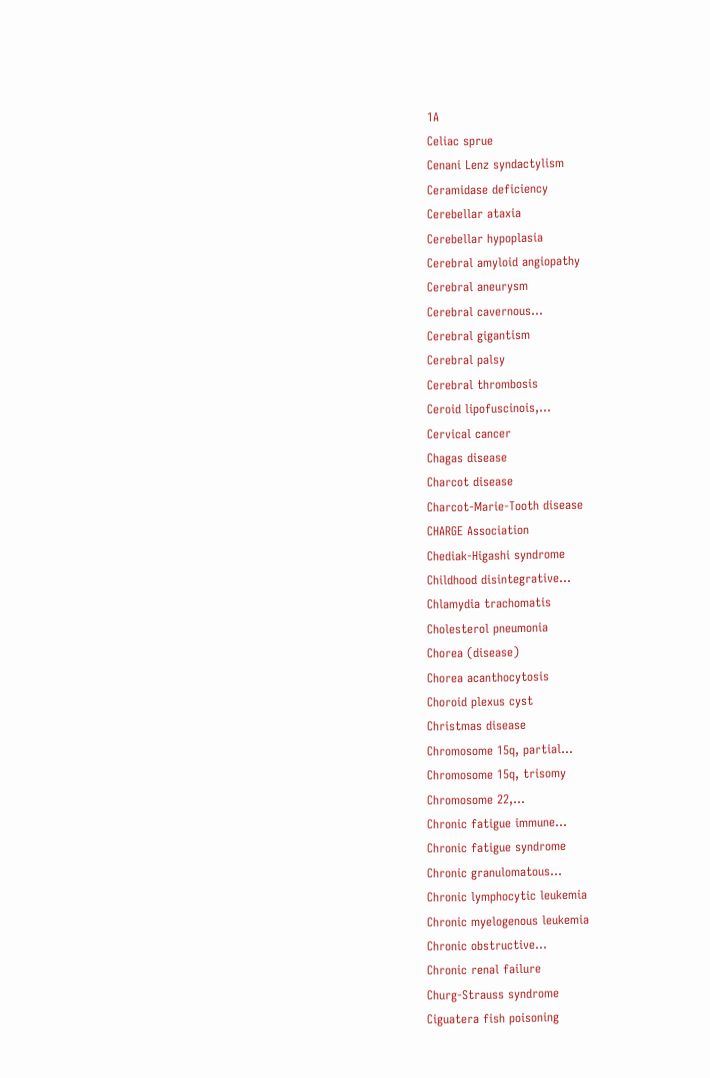1A
Celiac sprue
Cenani Lenz syndactylism
Ceramidase deficiency
Cerebellar ataxia
Cerebellar hypoplasia
Cerebral amyloid angiopathy
Cerebral aneurysm
Cerebral cavernous...
Cerebral gigantism
Cerebral palsy
Cerebral thrombosis
Ceroid lipofuscinois,...
Cervical cancer
Chagas disease
Charcot disease
Charcot-Marie-Tooth disease
CHARGE Association
Chediak-Higashi syndrome
Childhood disintegrative...
Chlamydia trachomatis
Cholesterol pneumonia
Chorea (disease)
Chorea acanthocytosis
Choroid plexus cyst
Christmas disease
Chromosome 15q, partial...
Chromosome 15q, trisomy
Chromosome 22,...
Chronic fatigue immune...
Chronic fatigue syndrome
Chronic granulomatous...
Chronic lymphocytic leukemia
Chronic myelogenous leukemia
Chronic obstructive...
Chronic renal failure
Churg-Strauss syndrome
Ciguatera fish poisoning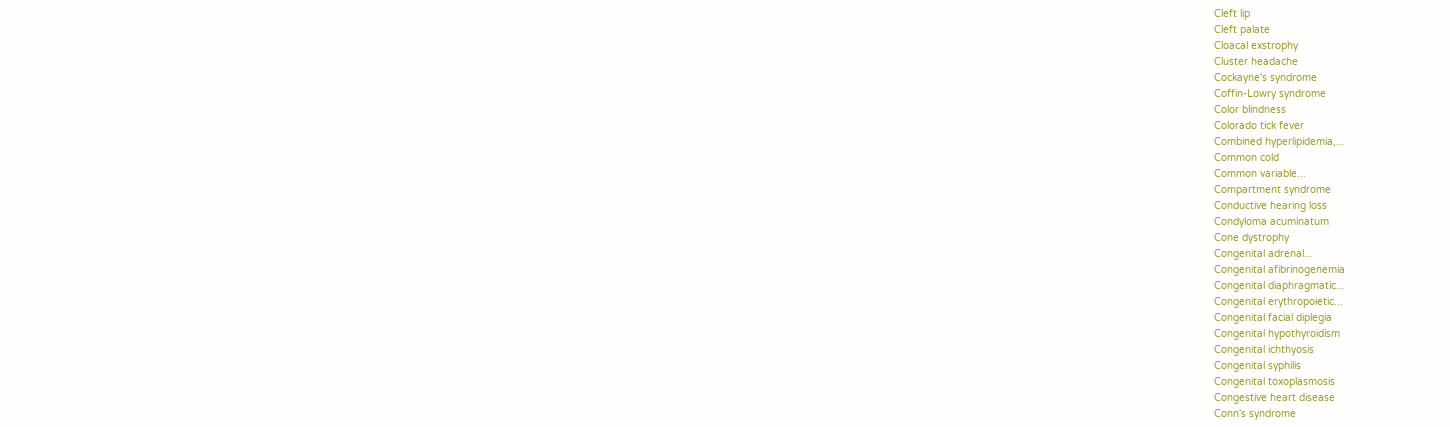Cleft lip
Cleft palate
Cloacal exstrophy
Cluster headache
Cockayne's syndrome
Coffin-Lowry syndrome
Color blindness
Colorado tick fever
Combined hyperlipidemia,...
Common cold
Common variable...
Compartment syndrome
Conductive hearing loss
Condyloma acuminatum
Cone dystrophy
Congenital adrenal...
Congenital afibrinogenemia
Congenital diaphragmatic...
Congenital erythropoietic...
Congenital facial diplegia
Congenital hypothyroidism
Congenital ichthyosis
Congenital syphilis
Congenital toxoplasmosis
Congestive heart disease
Conn's syndrome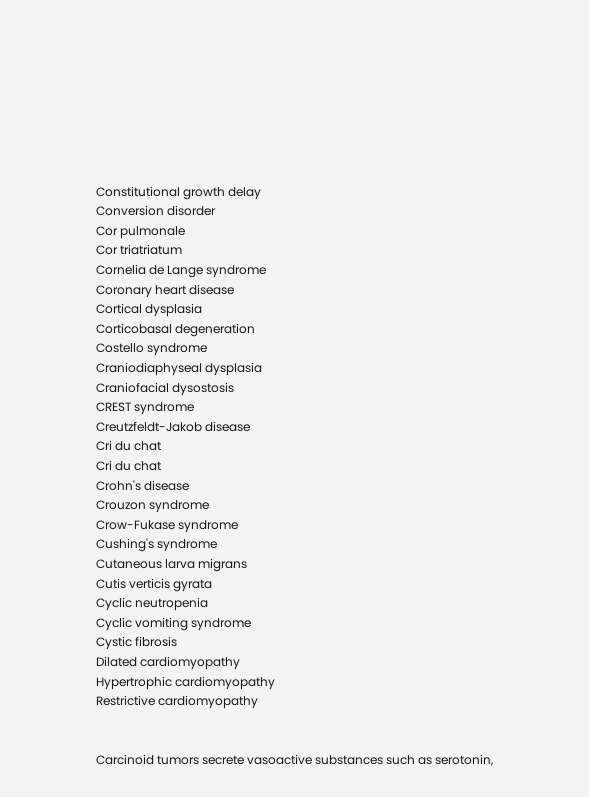Constitutional growth delay
Conversion disorder
Cor pulmonale
Cor triatriatum
Cornelia de Lange syndrome
Coronary heart disease
Cortical dysplasia
Corticobasal degeneration
Costello syndrome
Craniodiaphyseal dysplasia
Craniofacial dysostosis
CREST syndrome
Creutzfeldt-Jakob disease
Cri du chat
Cri du chat
Crohn's disease
Crouzon syndrome
Crow-Fukase syndrome
Cushing's syndrome
Cutaneous larva migrans
Cutis verticis gyrata
Cyclic neutropenia
Cyclic vomiting syndrome
Cystic fibrosis
Dilated cardiomyopathy
Hypertrophic cardiomyopathy
Restrictive cardiomyopathy


Carcinoid tumors secrete vasoactive substances such as serotonin,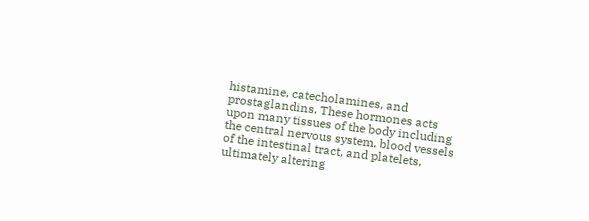histamine, catecholamines, and prostaglandins. These hormones acts upon many tissues of the body including the central nervous system, blood vessels of the intestinal tract, and platelets, ultimately altering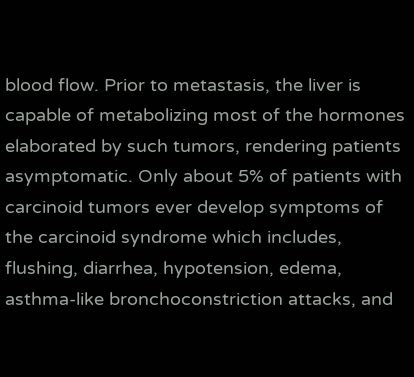blood flow. Prior to metastasis, the liver is capable of metabolizing most of the hormones elaborated by such tumors, rendering patients asymptomatic. Only about 5% of patients with carcinoid tumors ever develop symptoms of the carcinoid syndrome which includes, flushing, diarrhea, hypotension, edema, asthma-like bronchoconstriction attacks, and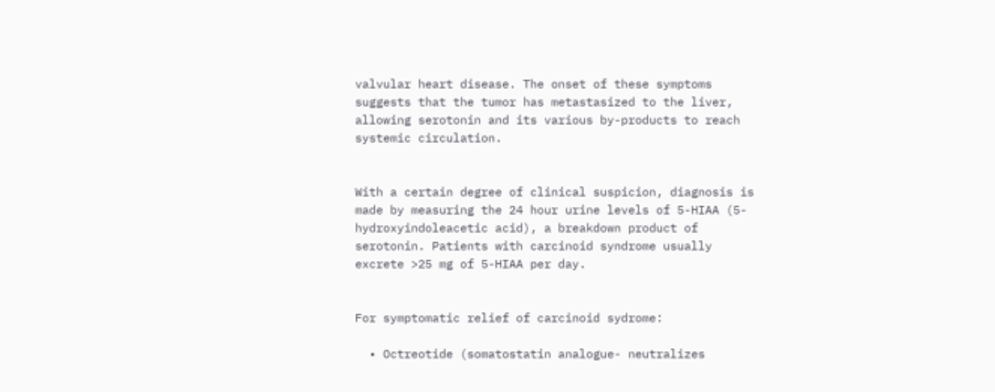valvular heart disease. The onset of these symptoms suggests that the tumor has metastasized to the liver, allowing serotonin and its various by-products to reach systemic circulation.


With a certain degree of clinical suspicion, diagnosis is made by measuring the 24 hour urine levels of 5-HIAA (5-hydroxyindoleacetic acid), a breakdown product of serotonin. Patients with carcinoid syndrome usually excrete >25 mg of 5-HIAA per day.


For symptomatic relief of carcinoid sydrome:

  • Octreotide (somatostatin analogue- neutralizes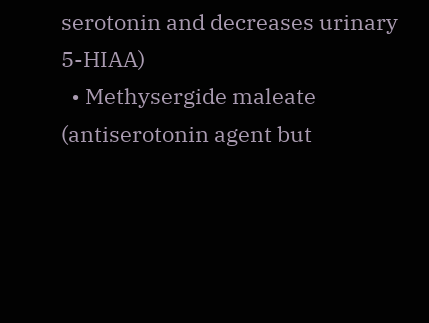serotonin and decreases urinary 5-HIAA)
  • Methysergide maleate (antiserotonin agent but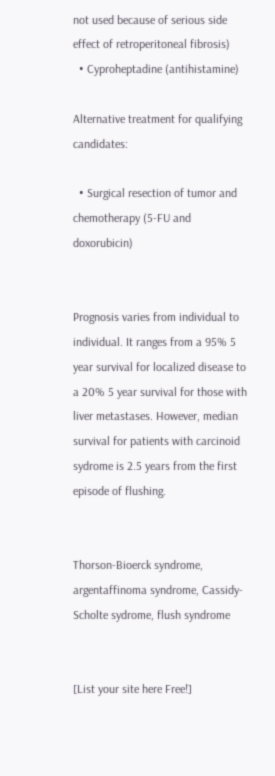not used because of serious side effect of retroperitoneal fibrosis)
  • Cyproheptadine (antihistamine)

Alternative treatment for qualifying candidates:

  • Surgical resection of tumor and chemotherapy (5-FU and doxorubicin)


Prognosis varies from individual to individual. It ranges from a 95% 5 year survival for localized disease to a 20% 5 year survival for those with liver metastases. However, median survival for patients with carcinoid sydrome is 2.5 years from the first episode of flushing.


Thorson-Bioerck syndrome, argentaffinoma syndrome, Cassidy-Scholte sydrome, flush syndrome


[List your site here Free!]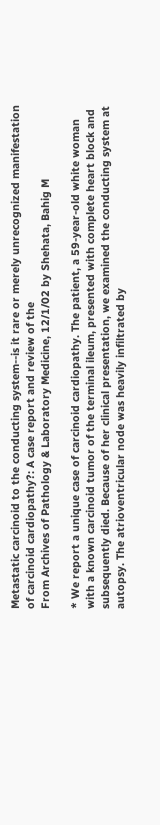Metastatic carcinoid to the conducting system--is it rare or merely unrecognized manifestation of carcinoid cardiopathy?: A case report and review of the
From Archives of Pathology & Laboratory Medicine, 12/1/02 by Shehata, Bahig M

* We report a unique case of carcinoid cardiopathy. The patient, a 59-year-old white woman with a known carcinoid tumor of the terminal ileum, presented with complete heart block and subsequently died. Because of her clinical presentation, we examined the conducting system at autopsy. The atrioventricular node was heavily infiltrated by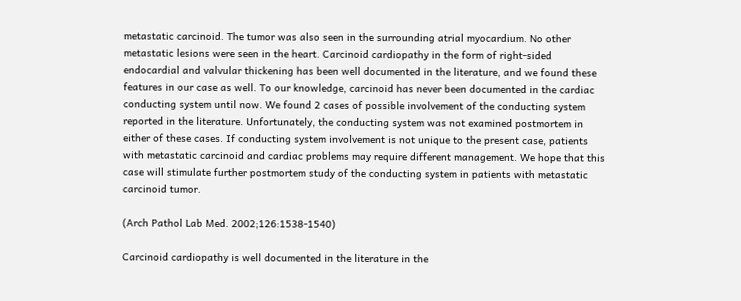metastatic carcinoid. The tumor was also seen in the surrounding atrial myocardium. No other metastatic lesions were seen in the heart. Carcinoid cardiopathy in the form of right-sided endocardial and valvular thickening has been well documented in the literature, and we found these features in our case as well. To our knowledge, carcinoid has never been documented in the cardiac conducting system until now. We found 2 cases of possible involvement of the conducting system reported in the literature. Unfortunately, the conducting system was not examined postmortem in either of these cases. If conducting system involvement is not unique to the present case, patients with metastatic carcinoid and cardiac problems may require different management. We hope that this case will stimulate further postmortem study of the conducting system in patients with metastatic carcinoid tumor.

(Arch Pathol Lab Med. 2002;126:1538-1540)

Carcinoid cardiopathy is well documented in the literature in the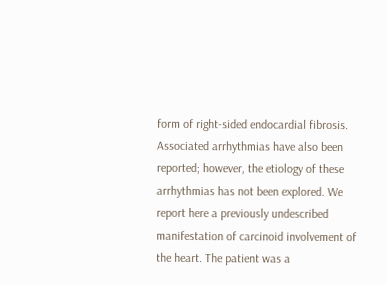form of right-sided endocardial fibrosis. Associated arrhythmias have also been reported; however, the etiology of these arrhythmias has not been explored. We report here a previously undescribed manifestation of carcinoid involvement of the heart. The patient was a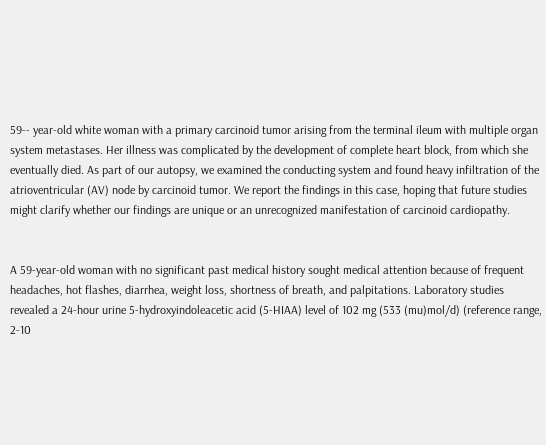59-- year-old white woman with a primary carcinoid tumor arising from the terminal ileum with multiple organ system metastases. Her illness was complicated by the development of complete heart block, from which she eventually died. As part of our autopsy, we examined the conducting system and found heavy infiltration of the atrioventricular (AV) node by carcinoid tumor. We report the findings in this case, hoping that future studies might clarify whether our findings are unique or an unrecognized manifestation of carcinoid cardiopathy.


A 59-year-old woman with no significant past medical history sought medical attention because of frequent headaches, hot flashes, diarrhea, weight loss, shortness of breath, and palpitations. Laboratory studies revealed a 24-hour urine 5-hydroxyindoleacetic acid (5-HIAA) level of 102 mg (533 (mu)mol/d) (reference range, 2-10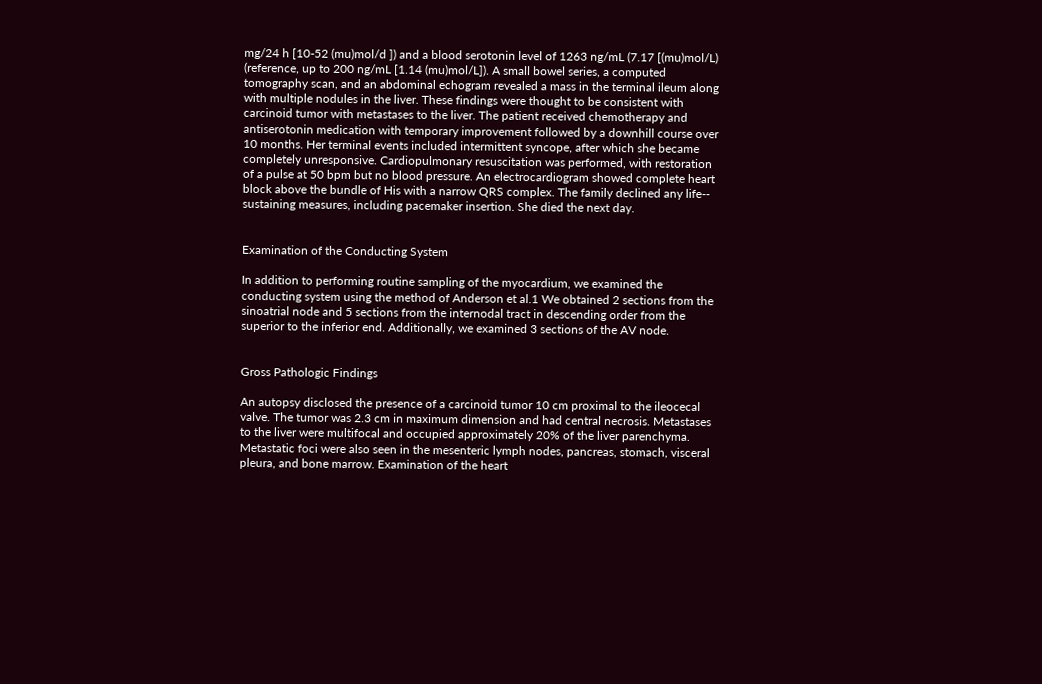mg/24 h [10-52 (mu)mol/d ]) and a blood serotonin level of 1263 ng/mL (7.17 [(mu)mol/L) (reference, up to 200 ng/mL [1.14 (mu)mol/L]). A small bowel series, a computed tomography scan, and an abdominal echogram revealed a mass in the terminal ileum along with multiple nodules in the liver. These findings were thought to be consistent with carcinoid tumor with metastases to the liver. The patient received chemotherapy and antiserotonin medication with temporary improvement followed by a downhill course over 10 months. Her terminal events included intermittent syncope, after which she became completely unresponsive. Cardiopulmonary resuscitation was performed, with restoration of a pulse at 50 bpm but no blood pressure. An electrocardiogram showed complete heart block above the bundle of His with a narrow QRS complex. The family declined any life-- sustaining measures, including pacemaker insertion. She died the next day.


Examination of the Conducting System

In addition to performing routine sampling of the myocardium, we examined the conducting system using the method of Anderson et al.1 We obtained 2 sections from the sinoatrial node and 5 sections from the internodal tract in descending order from the superior to the inferior end. Additionally, we examined 3 sections of the AV node.


Gross Pathologic Findings

An autopsy disclosed the presence of a carcinoid tumor 10 cm proximal to the ileocecal valve. The tumor was 2.3 cm in maximum dimension and had central necrosis. Metastases to the liver were multifocal and occupied approximately 20% of the liver parenchyma. Metastatic foci were also seen in the mesenteric lymph nodes, pancreas, stomach, visceral pleura, and bone marrow. Examination of the heart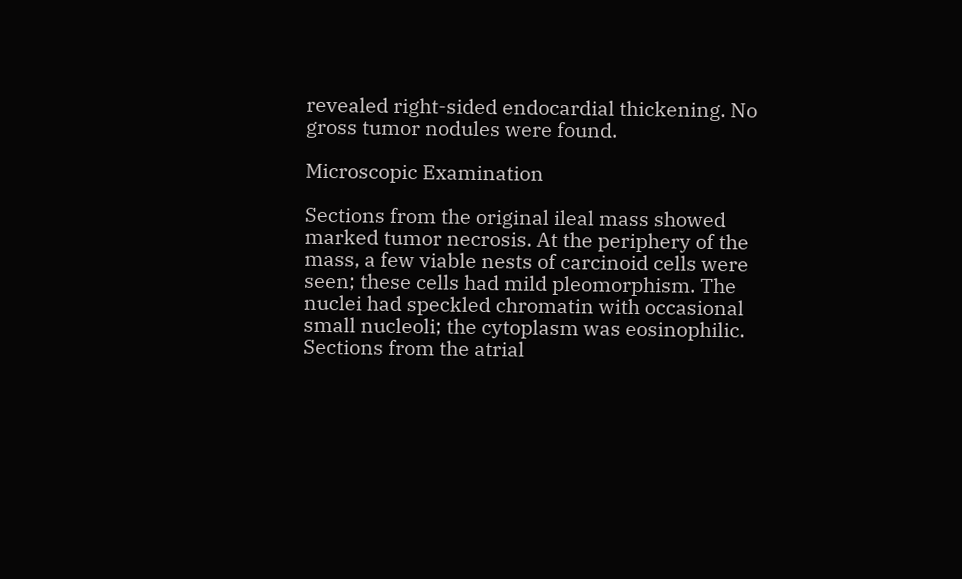revealed right-sided endocardial thickening. No gross tumor nodules were found.

Microscopic Examination

Sections from the original ileal mass showed marked tumor necrosis. At the periphery of the mass, a few viable nests of carcinoid cells were seen; these cells had mild pleomorphism. The nuclei had speckled chromatin with occasional small nucleoli; the cytoplasm was eosinophilic. Sections from the atrial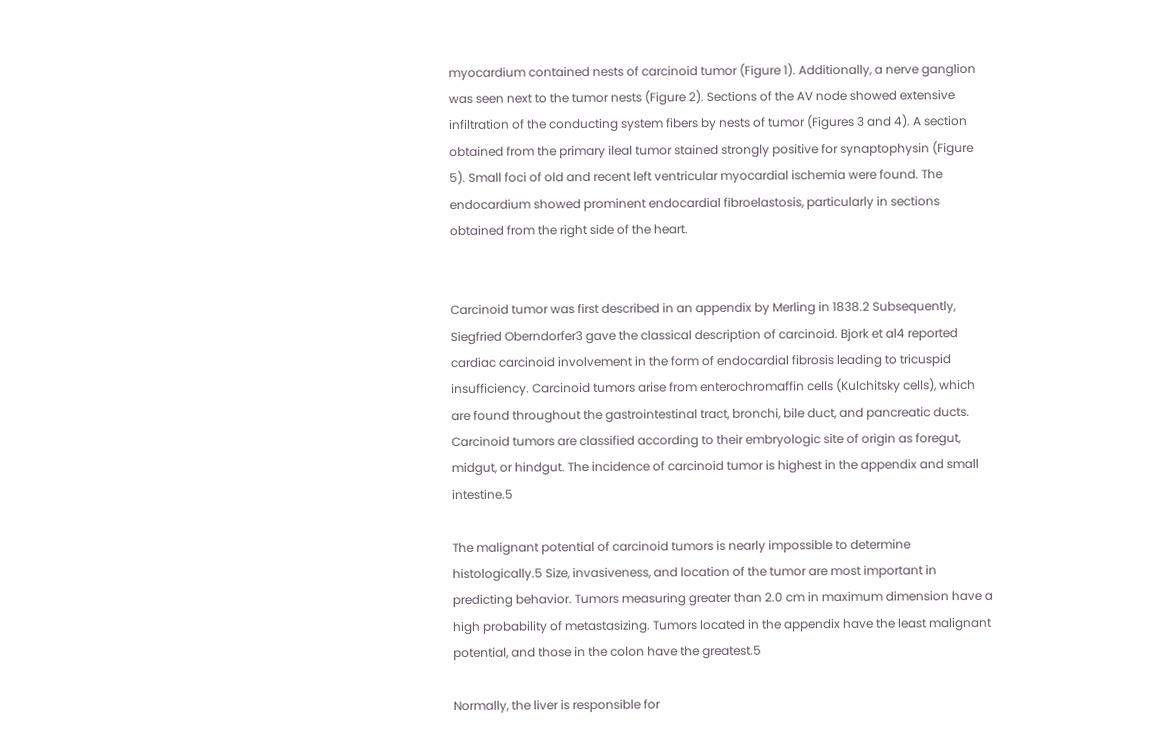myocardium contained nests of carcinoid tumor (Figure 1). Additionally, a nerve ganglion was seen next to the tumor nests (Figure 2). Sections of the AV node showed extensive infiltration of the conducting system fibers by nests of tumor (Figures 3 and 4). A section obtained from the primary ileal tumor stained strongly positive for synaptophysin (Figure 5). Small foci of old and recent left ventricular myocardial ischemia were found. The endocardium showed prominent endocardial fibroelastosis, particularly in sections obtained from the right side of the heart.


Carcinoid tumor was first described in an appendix by Merling in 1838.2 Subsequently, Siegfried Oberndorfer3 gave the classical description of carcinoid. Bjork et al4 reported cardiac carcinoid involvement in the form of endocardial fibrosis leading to tricuspid insufficiency. Carcinoid tumors arise from enterochromaffin cells (Kulchitsky cells), which are found throughout the gastrointestinal tract, bronchi, bile duct, and pancreatic ducts. Carcinoid tumors are classified according to their embryologic site of origin as foregut, midgut, or hindgut. The incidence of carcinoid tumor is highest in the appendix and small intestine.5

The malignant potential of carcinoid tumors is nearly impossible to determine histologically.5 Size, invasiveness, and location of the tumor are most important in predicting behavior. Tumors measuring greater than 2.0 cm in maximum dimension have a high probability of metastasizing. Tumors located in the appendix have the least malignant potential, and those in the colon have the greatest.5

Normally, the liver is responsible for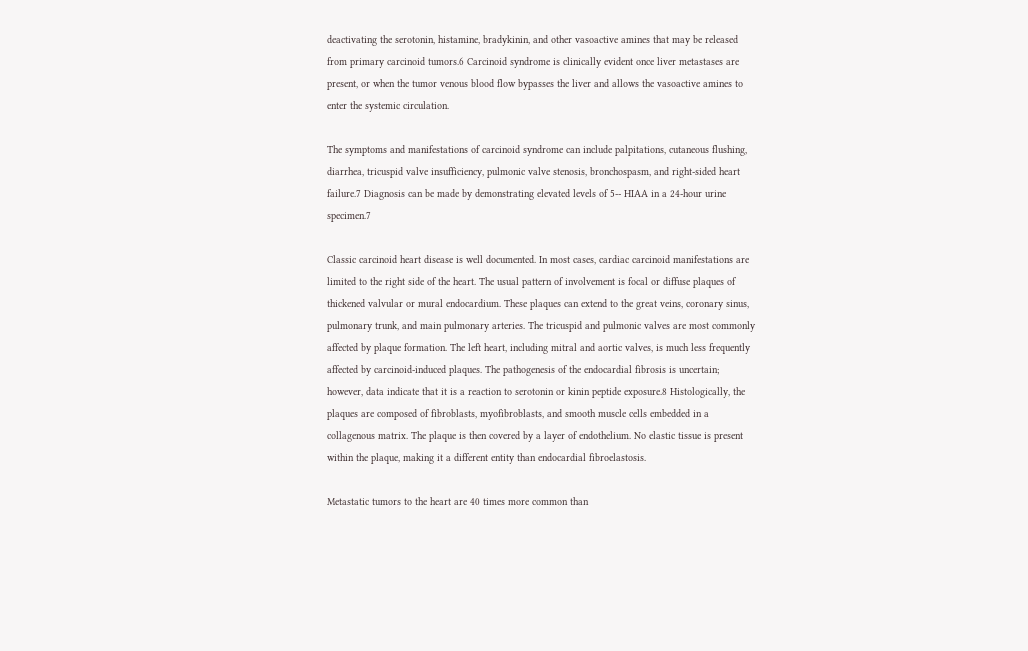deactivating the serotonin, histamine, bradykinin, and other vasoactive amines that may be released from primary carcinoid tumors.6 Carcinoid syndrome is clinically evident once liver metastases are present, or when the tumor venous blood flow bypasses the liver and allows the vasoactive amines to enter the systemic circulation.

The symptoms and manifestations of carcinoid syndrome can include palpitations, cutaneous flushing, diarrhea, tricuspid valve insufficiency, pulmonic valve stenosis, bronchospasm, and right-sided heart failure.7 Diagnosis can be made by demonstrating elevated levels of 5-- HIAA in a 24-hour urine specimen.7

Classic carcinoid heart disease is well documented. In most cases, cardiac carcinoid manifestations are limited to the right side of the heart. The usual pattern of involvement is focal or diffuse plaques of thickened valvular or mural endocardium. These plaques can extend to the great veins, coronary sinus, pulmonary trunk, and main pulmonary arteries. The tricuspid and pulmonic valves are most commonly affected by plaque formation. The left heart, including mitral and aortic valves, is much less frequently affected by carcinoid-induced plaques. The pathogenesis of the endocardial fibrosis is uncertain; however, data indicate that it is a reaction to serotonin or kinin peptide exposure.8 Histologically, the plaques are composed of fibroblasts, myofibroblasts, and smooth muscle cells embedded in a collagenous matrix. The plaque is then covered by a layer of endothelium. No elastic tissue is present within the plaque, making it a different entity than endocardial fibroelastosis.

Metastatic tumors to the heart are 40 times more common than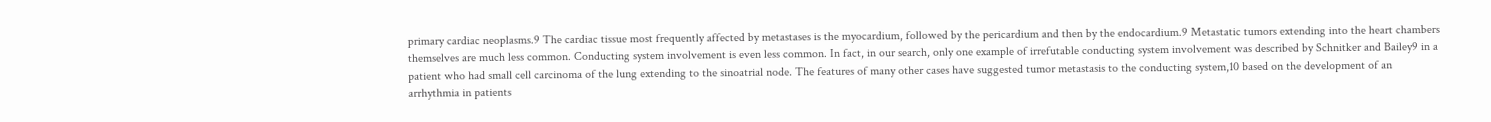primary cardiac neoplasms.9 The cardiac tissue most frequently affected by metastases is the myocardium, followed by the pericardium and then by the endocardium.9 Metastatic tumors extending into the heart chambers themselves are much less common. Conducting system involvement is even less common. In fact, in our search, only one example of irrefutable conducting system involvement was described by Schnitker and Bailey9 in a patient who had small cell carcinoma of the lung extending to the sinoatrial node. The features of many other cases have suggested tumor metastasis to the conducting system,10 based on the development of an arrhythmia in patients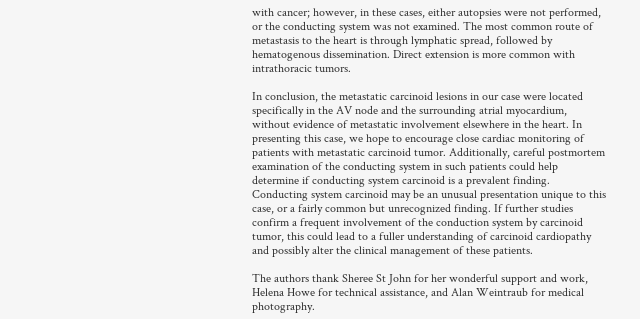with cancer; however, in these cases, either autopsies were not performed, or the conducting system was not examined. The most common route of metastasis to the heart is through lymphatic spread, followed by hematogenous dissemination. Direct extension is more common with intrathoracic tumors.

In conclusion, the metastatic carcinoid lesions in our case were located specifically in the AV node and the surrounding atrial myocardium, without evidence of metastatic involvement elsewhere in the heart. In presenting this case, we hope to encourage close cardiac monitoring of patients with metastatic carcinoid tumor. Additionally, careful postmortem examination of the conducting system in such patients could help determine if conducting system carcinoid is a prevalent finding. Conducting system carcinoid may be an unusual presentation unique to this case, or a fairly common but unrecognized finding. If further studies confirm a frequent involvement of the conduction system by carcinoid tumor, this could lead to a fuller understanding of carcinoid cardiopathy and possibly alter the clinical management of these patients.

The authors thank Sheree St John for her wonderful support and work, Helena Howe for technical assistance, and Alan Weintraub for medical photography.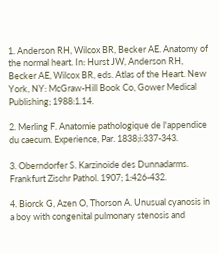1. Anderson RH, Wilcox BR, Becker AE. Anatomy of the normal heart. In: Hurst JW, Anderson RH, Becker AE, Wilcox BR, eds. Atlas of the Heart. New York, NY: McGraw-Hill Book Co, Gower Medical Publishing; 1988:1.14.

2. Merling F. Anatomie pathologique de l'appendice du caecum. Experience, Par. 1838;i:337-343.

3. Oberndorfer S. Karzinoide des Dunnadarms. Frankfurt Zischr Pathol. 1907; 1:426-432.

4. Biorck G, Azen O, Thorson A. Unusual cyanosis in a boy with congenital pulmonary stenosis and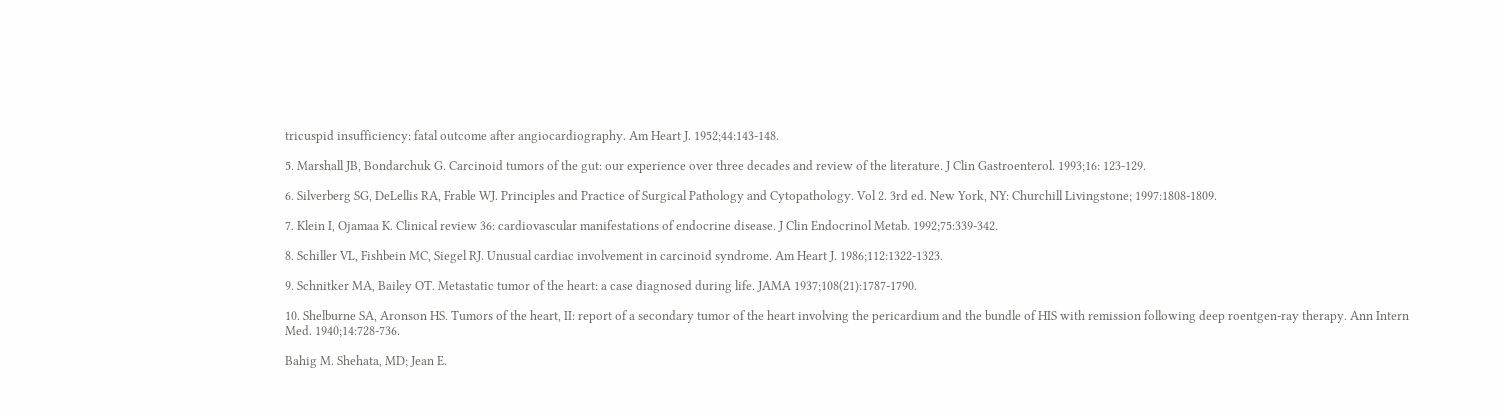tricuspid insufficiency: fatal outcome after angiocardiography. Am Heart J. 1952;44:143-148.

5. Marshall JB, Bondarchuk G. Carcinoid tumors of the gut: our experience over three decades and review of the literature. J Clin Gastroenterol. 1993;16: 123-129.

6. Silverberg SG, DeLellis RA, Frable WJ. Principles and Practice of Surgical Pathology and Cytopathology. Vol 2. 3rd ed. New York, NY: Churchill Livingstone; 1997:1808-1809.

7. Klein I, Ojamaa K. Clinical review 36: cardiovascular manifestations of endocrine disease. J Clin Endocrinol Metab. 1992;75:339-342.

8. Schiller VL, Fishbein MC, Siegel RJ. Unusual cardiac involvement in carcinoid syndrome. Am Heart J. 1986;112:1322-1323.

9. Schnitker MA, Bailey OT. Metastatic tumor of the heart: a case diagnosed during life. JAMA 1937;108(21):1787-1790.

10. Shelburne SA, Aronson HS. Tumors of the heart, II: report of a secondary tumor of the heart involving the pericardium and the bundle of HIS with remission following deep roentgen-ray therapy. Ann Intern Med. 1940;14:728-736.

Bahig M. Shehata, MD; Jean E.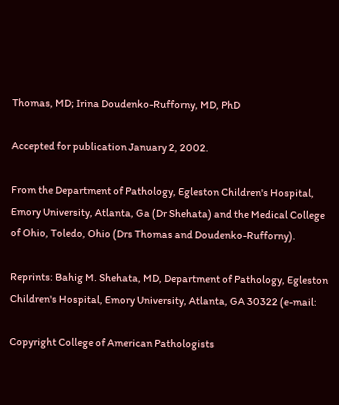Thomas, MD; Irina Doudenko-Rufforny, MD, PhD

Accepted for publication January 2, 2002.

From the Department of Pathology, Egleston Children's Hospital, Emory University, Atlanta, Ga (Dr Shehata) and the Medical College of Ohio, Toledo, Ohio (Drs Thomas and Doudenko-Rufforny).

Reprints: Bahig M. Shehata, MD, Department of Pathology, Egleston Children's Hospital, Emory University, Atlanta, GA 30322 (e-mail:

Copyright College of American Pathologists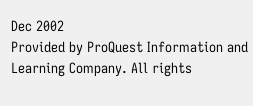Dec 2002
Provided by ProQuest Information and Learning Company. All rights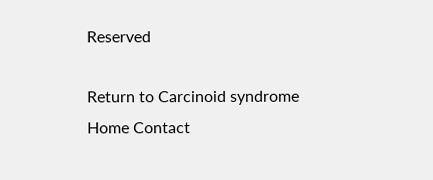Reserved

Return to Carcinoid syndrome
Home Contact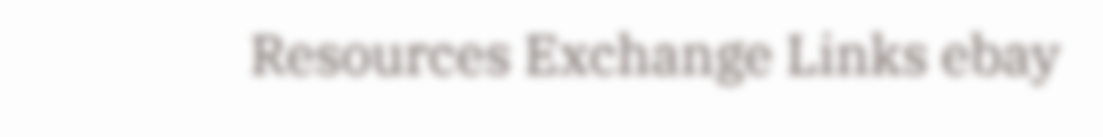Resources Exchange Links ebay